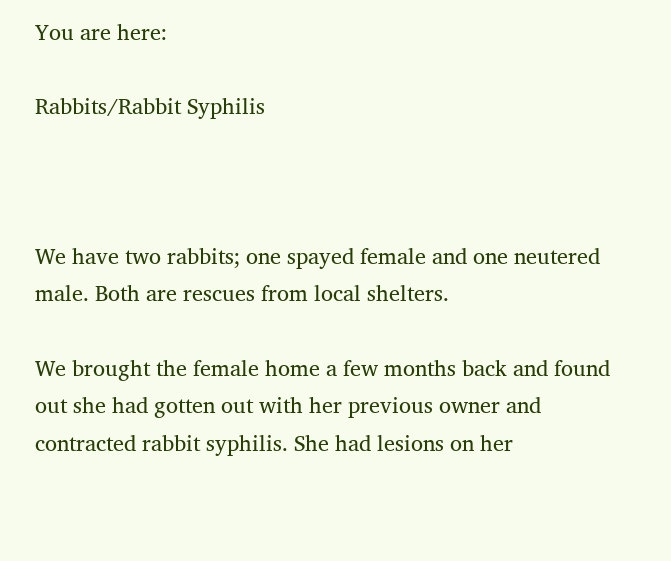You are here:

Rabbits/Rabbit Syphilis



We have two rabbits; one spayed female and one neutered male. Both are rescues from local shelters.

We brought the female home a few months back and found out she had gotten out with her previous owner and contracted rabbit syphilis. She had lesions on her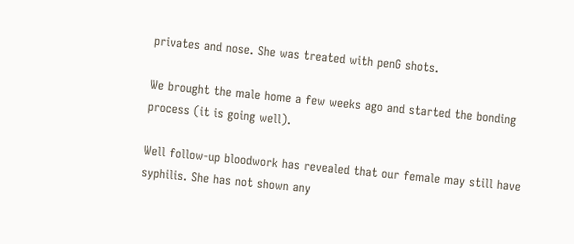privates and nose. She was treated with penG shots.

We brought the male home a few weeks ago and started the bonding process (it is going well).

Well follow-up bloodwork has revealed that our female may still have syphilis. She has not shown any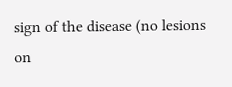sign of the disease (no lesions on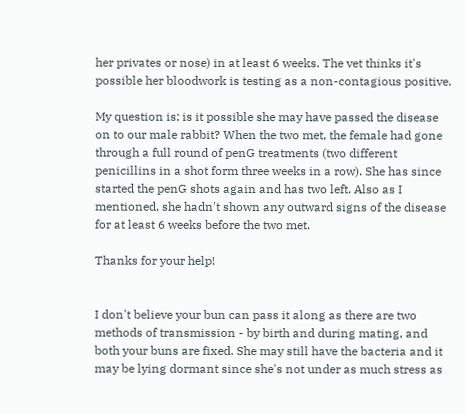her privates or nose) in at least 6 weeks. The vet thinks it's possible her bloodwork is testing as a non-contagious positive.

My question is; is it possible she may have passed the disease on to our male rabbit? When the two met, the female had gone through a full round of penG treatments (two different penicillins in a shot form three weeks in a row). She has since started the penG shots again and has two left. Also as I mentioned, she hadn't shown any outward signs of the disease for at least 6 weeks before the two met.

Thanks for your help!


I don't believe your bun can pass it along as there are two methods of transmission - by birth and during mating, and both your buns are fixed. She may still have the bacteria and it may be lying dormant since she's not under as much stress as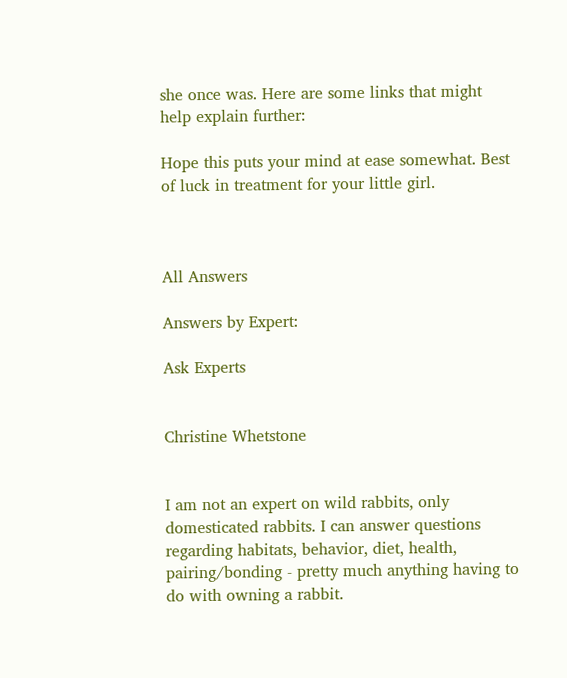she once was. Here are some links that might help explain further:

Hope this puts your mind at ease somewhat. Best of luck in treatment for your little girl.



All Answers

Answers by Expert:

Ask Experts


Christine Whetstone


I am not an expert on wild rabbits, only domesticated rabbits. I can answer questions regarding habitats, behavior, diet, health, pairing/bonding - pretty much anything having to do with owning a rabbit.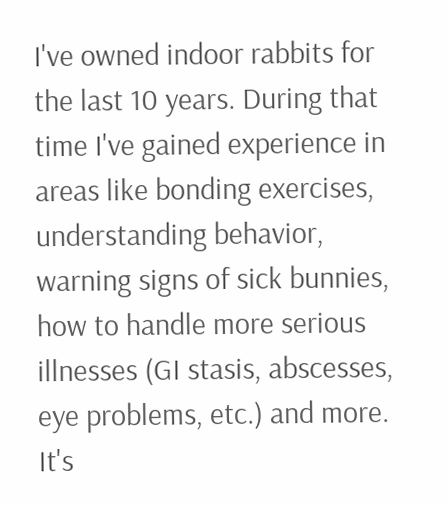I've owned indoor rabbits for the last 10 years. During that time I've gained experience in areas like bonding exercises, understanding behavior, warning signs of sick bunnies, how to handle more serious illnesses (GI stasis, abscesses, eye problems, etc.) and more. It's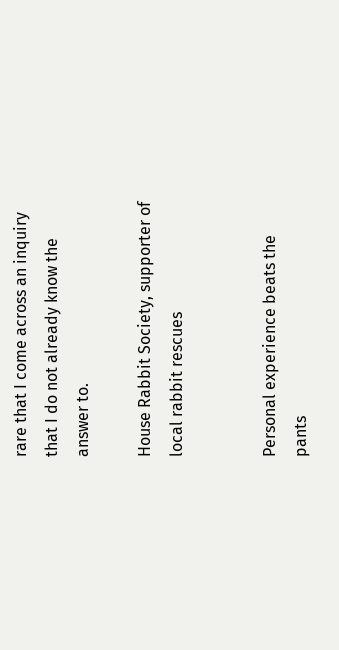rare that I come across an inquiry that I do not already know the answer to.

House Rabbit Society, supporter of local rabbit rescues


Personal experience beats the pants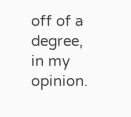off of a degree, in my opinion.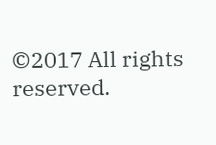©2017 All rights reserved.